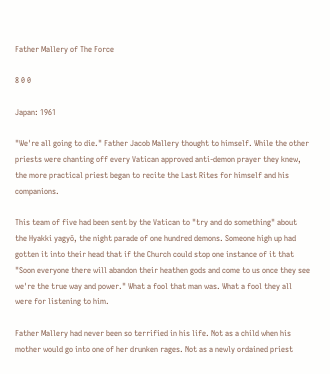Father Mallery of The Force

8 0 0

Japan: 1961

"We're all going to die." Father Jacob Mallery thought to himself. While the other priests were chanting off every Vatican approved anti-demon prayer they knew, the more practical priest began to recite the Last Rites for himself and his companions.

This team of five had been sent by the Vatican to "try and do something" about the Hyakki yagyō, the night parade of one hundred demons. Someone high up had gotten it into their head that if the Church could stop one instance of it that "Soon everyone there will abandon their heathen gods and come to us once they see we're the true way and power." What a fool that man was. What a fool they all were for listening to him.

Father Mallery had never been so terrified in his life. Not as a child when his mother would go into one of her drunken rages. Not as a newly ordained priest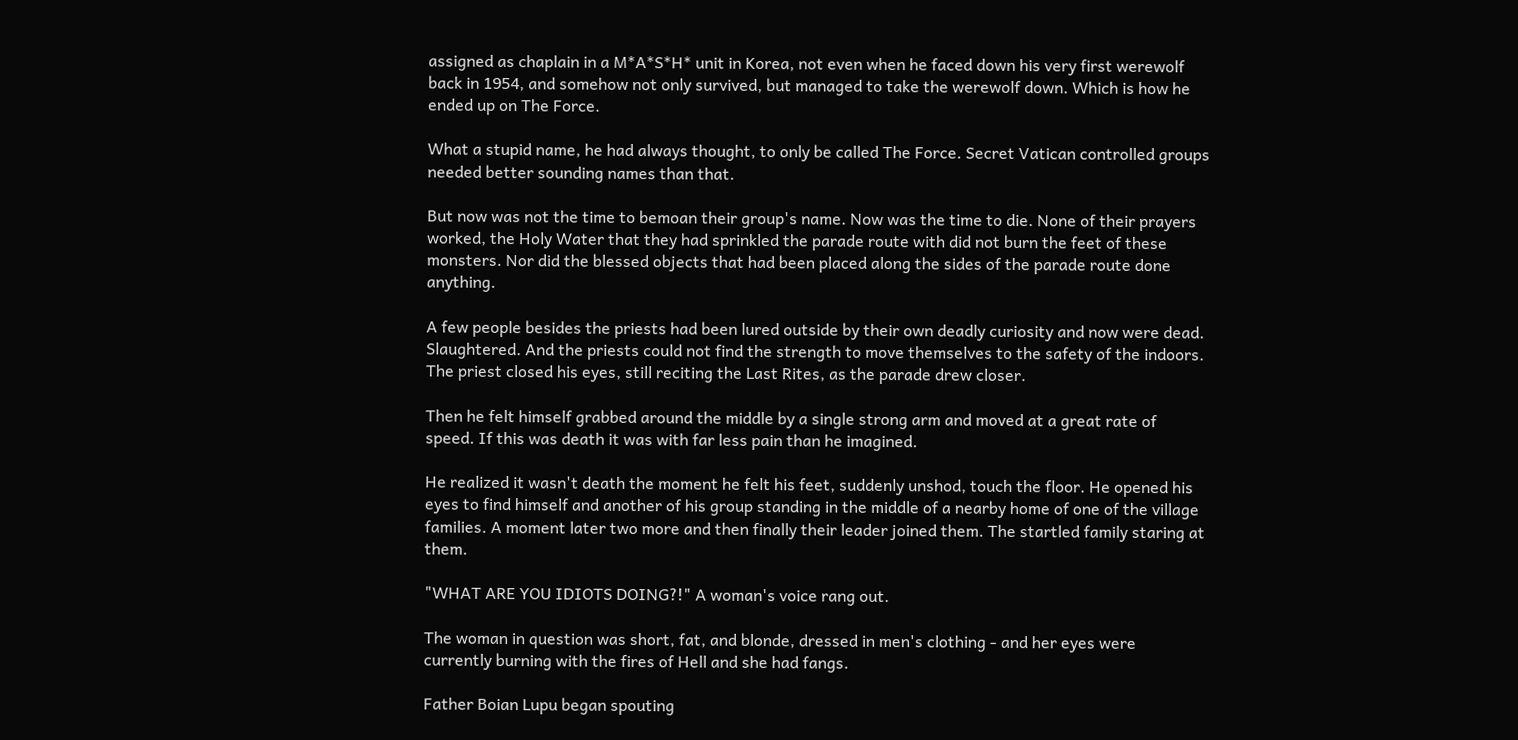assigned as chaplain in a M*A*S*H* unit in Korea, not even when he faced down his very first werewolf back in 1954, and somehow not only survived, but managed to take the werewolf down. Which is how he ended up on The Force.

What a stupid name, he had always thought, to only be called The Force. Secret Vatican controlled groups needed better sounding names than that.

But now was not the time to bemoan their group's name. Now was the time to die. None of their prayers worked, the Holy Water that they had sprinkled the parade route with did not burn the feet of these monsters. Nor did the blessed objects that had been placed along the sides of the parade route done anything.

A few people besides the priests had been lured outside by their own deadly curiosity and now were dead. Slaughtered. And the priests could not find the strength to move themselves to the safety of the indoors. The priest closed his eyes, still reciting the Last Rites, as the parade drew closer.

Then he felt himself grabbed around the middle by a single strong arm and moved at a great rate of speed. If this was death it was with far less pain than he imagined.

He realized it wasn't death the moment he felt his feet, suddenly unshod, touch the floor. He opened his eyes to find himself and another of his group standing in the middle of a nearby home of one of the village families. A moment later two more and then finally their leader joined them. The startled family staring at them.

"WHAT ARE YOU IDIOTS DOING?!" A woman's voice rang out.

The woman in question was short, fat, and blonde, dressed in men's clothing - and her eyes were currently burning with the fires of Hell and she had fangs.

Father Boian Lupu began spouting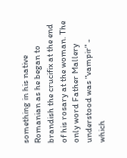something in his native Romanian as he began to brandish the crucifix at the end of his rosary at the woman. The only word Father Mallery understood was "vampir" - which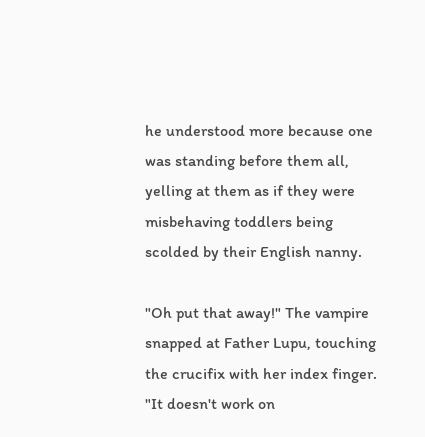he understood more because one was standing before them all, yelling at them as if they were misbehaving toddlers being scolded by their English nanny.

"Oh put that away!" The vampire snapped at Father Lupu, touching the crucifix with her index finger. "It doesn't work on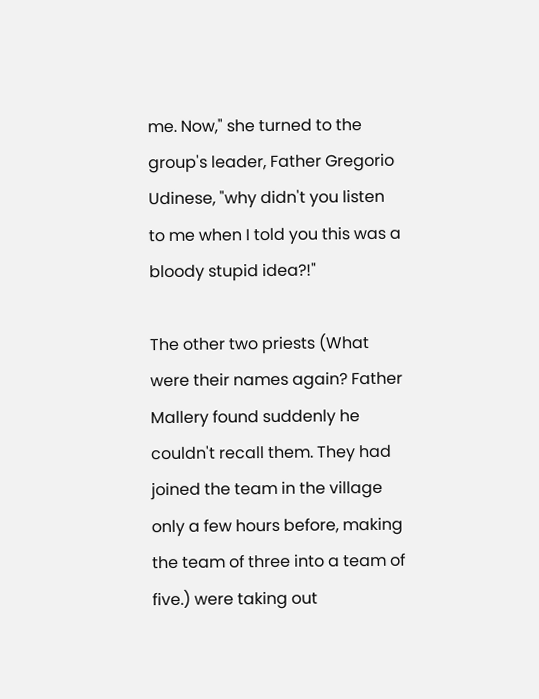me. Now," she turned to the group's leader, Father Gregorio Udinese, "why didn't you listen to me when I told you this was a bloody stupid idea?!"

The other two priests (What were their names again? Father Mallery found suddenly he couldn't recall them. They had joined the team in the village only a few hours before, making the team of three into a team of five.) were taking out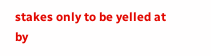stakes only to be yelled at by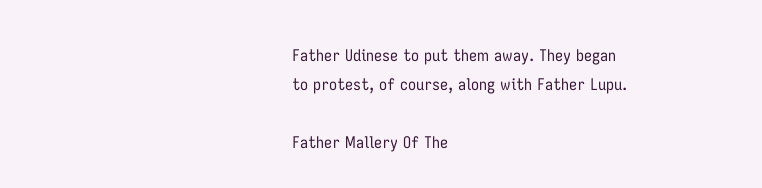Father Udinese to put them away. They began to protest, of course, along with Father Lupu.

Father Mallery Of The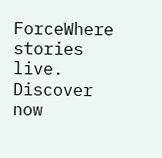ForceWhere stories live. Discover now